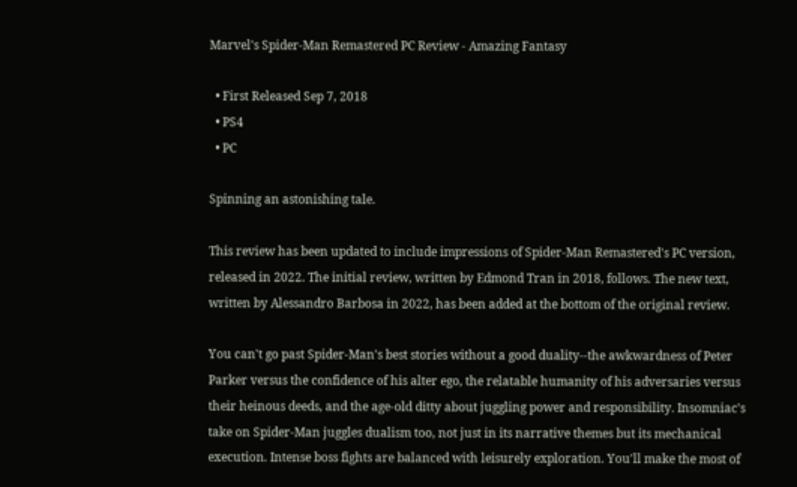Marvel's Spider-Man Remastered PC Review - Amazing Fantasy

  • First Released Sep 7, 2018
  • PS4
  • PC

Spinning an astonishing tale.

This review has been updated to include impressions of Spider-Man Remastered's PC version, released in 2022. The initial review, written by Edmond Tran in 2018, follows. The new text, written by Alessandro Barbosa in 2022, has been added at the bottom of the original review.

You can't go past Spider-Man's best stories without a good duality--the awkwardness of Peter Parker versus the confidence of his alter ego, the relatable humanity of his adversaries versus their heinous deeds, and the age-old ditty about juggling power and responsibility. Insomniac's take on Spider-Man juggles dualism too, not just in its narrative themes but its mechanical execution. Intense boss fights are balanced with leisurely exploration. You'll make the most of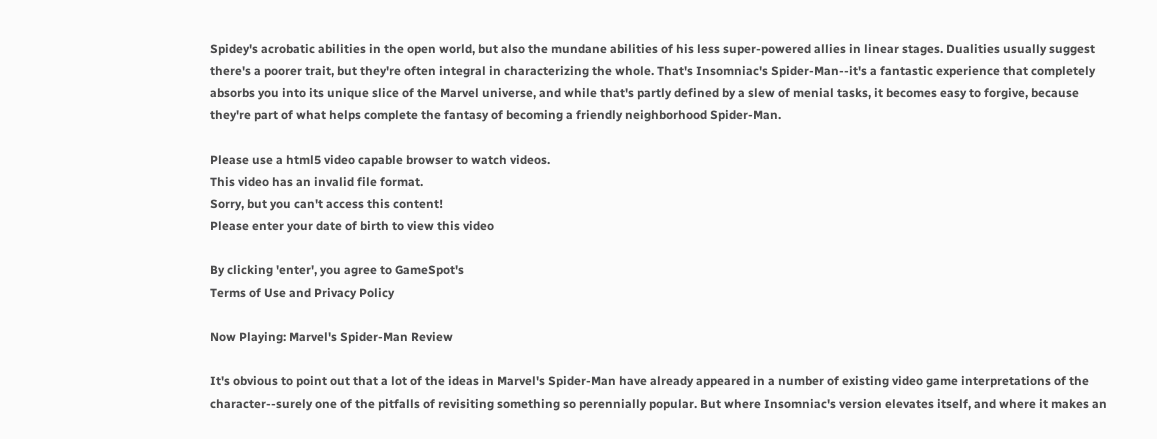Spidey's acrobatic abilities in the open world, but also the mundane abilities of his less super-powered allies in linear stages. Dualities usually suggest there's a poorer trait, but they're often integral in characterizing the whole. That's Insomniac's Spider-Man--it's a fantastic experience that completely absorbs you into its unique slice of the Marvel universe, and while that's partly defined by a slew of menial tasks, it becomes easy to forgive, because they're part of what helps complete the fantasy of becoming a friendly neighborhood Spider-Man.

Please use a html5 video capable browser to watch videos.
This video has an invalid file format.
Sorry, but you can't access this content!
Please enter your date of birth to view this video

By clicking 'enter', you agree to GameSpot's
Terms of Use and Privacy Policy

Now Playing: Marvel's Spider-Man Review

It's obvious to point out that a lot of the ideas in Marvel's Spider-Man have already appeared in a number of existing video game interpretations of the character--surely one of the pitfalls of revisiting something so perennially popular. But where Insomniac's version elevates itself, and where it makes an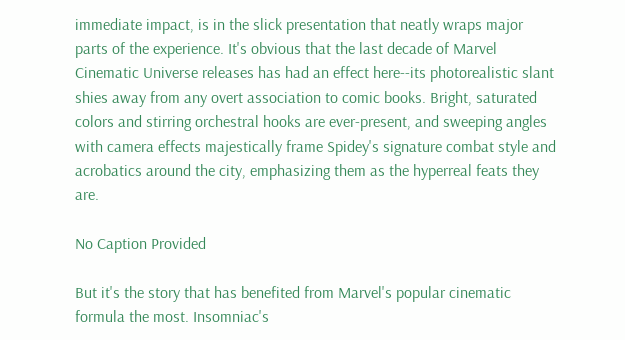immediate impact, is in the slick presentation that neatly wraps major parts of the experience. It's obvious that the last decade of Marvel Cinematic Universe releases has had an effect here--its photorealistic slant shies away from any overt association to comic books. Bright, saturated colors and stirring orchestral hooks are ever-present, and sweeping angles with camera effects majestically frame Spidey's signature combat style and acrobatics around the city, emphasizing them as the hyperreal feats they are.

No Caption Provided

But it's the story that has benefited from Marvel's popular cinematic formula the most. Insomniac's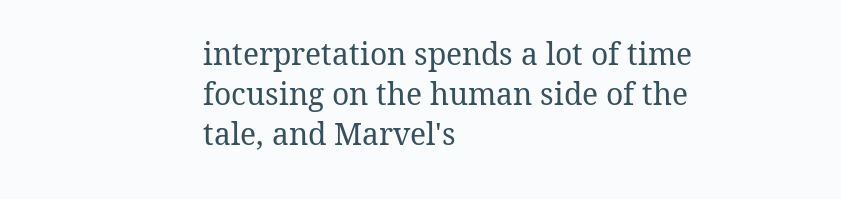interpretation spends a lot of time focusing on the human side of the tale, and Marvel's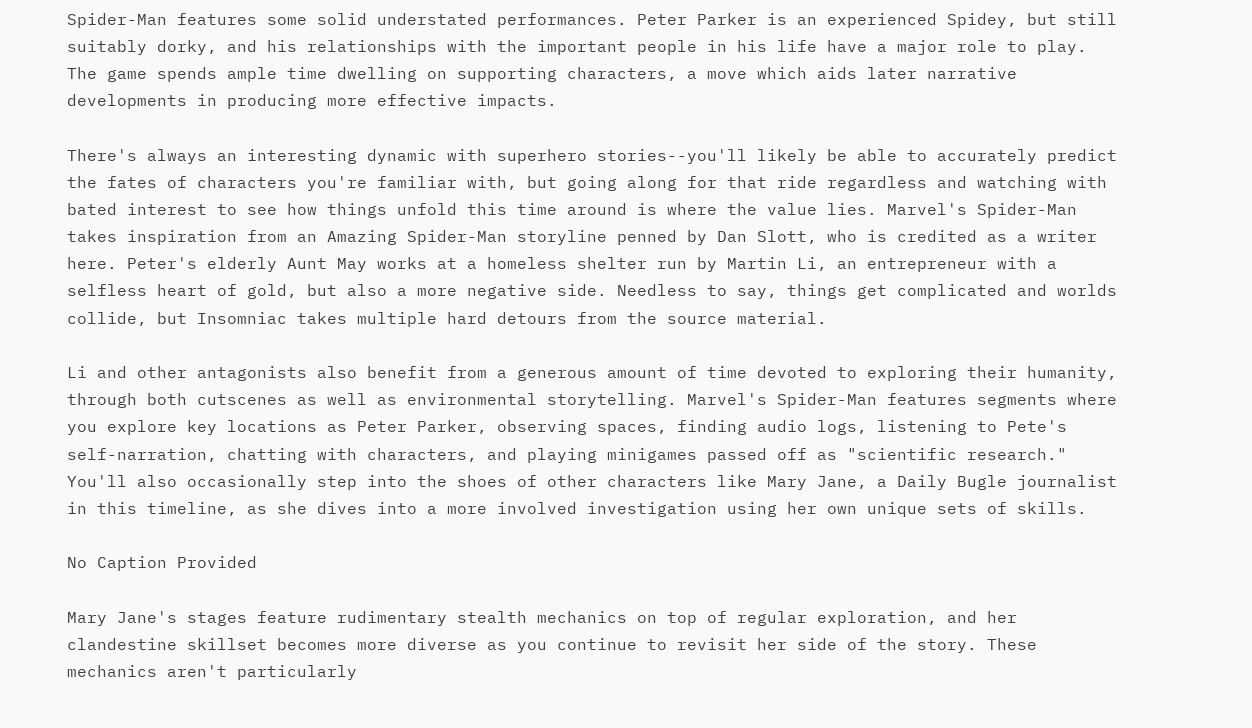Spider-Man features some solid understated performances. Peter Parker is an experienced Spidey, but still suitably dorky, and his relationships with the important people in his life have a major role to play. The game spends ample time dwelling on supporting characters, a move which aids later narrative developments in producing more effective impacts.

There's always an interesting dynamic with superhero stories--you'll likely be able to accurately predict the fates of characters you're familiar with, but going along for that ride regardless and watching with bated interest to see how things unfold this time around is where the value lies. Marvel's Spider-Man takes inspiration from an Amazing Spider-Man storyline penned by Dan Slott, who is credited as a writer here. Peter's elderly Aunt May works at a homeless shelter run by Martin Li, an entrepreneur with a selfless heart of gold, but also a more negative side. Needless to say, things get complicated and worlds collide, but Insomniac takes multiple hard detours from the source material.

Li and other antagonists also benefit from a generous amount of time devoted to exploring their humanity, through both cutscenes as well as environmental storytelling. Marvel's Spider-Man features segments where you explore key locations as Peter Parker, observing spaces, finding audio logs, listening to Pete's self-narration, chatting with characters, and playing minigames passed off as "scientific research." You'll also occasionally step into the shoes of other characters like Mary Jane, a Daily Bugle journalist in this timeline, as she dives into a more involved investigation using her own unique sets of skills.

No Caption Provided

Mary Jane's stages feature rudimentary stealth mechanics on top of regular exploration, and her clandestine skillset becomes more diverse as you continue to revisit her side of the story. These mechanics aren't particularly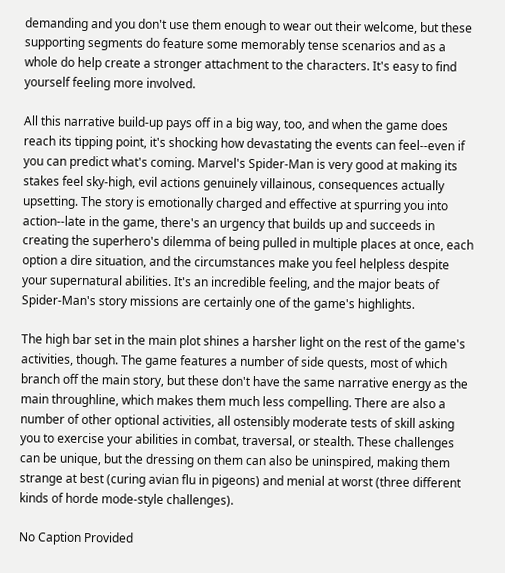demanding and you don't use them enough to wear out their welcome, but these supporting segments do feature some memorably tense scenarios and as a whole do help create a stronger attachment to the characters. It's easy to find yourself feeling more involved.

All this narrative build-up pays off in a big way, too, and when the game does reach its tipping point, it's shocking how devastating the events can feel--even if you can predict what's coming. Marvel's Spider-Man is very good at making its stakes feel sky-high, evil actions genuinely villainous, consequences actually upsetting. The story is emotionally charged and effective at spurring you into action--late in the game, there's an urgency that builds up and succeeds in creating the superhero's dilemma of being pulled in multiple places at once, each option a dire situation, and the circumstances make you feel helpless despite your supernatural abilities. It's an incredible feeling, and the major beats of Spider-Man's story missions are certainly one of the game's highlights.

The high bar set in the main plot shines a harsher light on the rest of the game's activities, though. The game features a number of side quests, most of which branch off the main story, but these don't have the same narrative energy as the main throughline, which makes them much less compelling. There are also a number of other optional activities, all ostensibly moderate tests of skill asking you to exercise your abilities in combat, traversal, or stealth. These challenges can be unique, but the dressing on them can also be uninspired, making them strange at best (curing avian flu in pigeons) and menial at worst (three different kinds of horde mode-style challenges).

No Caption Provided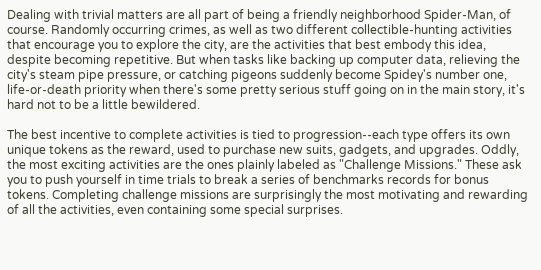Dealing with trivial matters are all part of being a friendly neighborhood Spider-Man, of course. Randomly occurring crimes, as well as two different collectible-hunting activities that encourage you to explore the city, are the activities that best embody this idea, despite becoming repetitive. But when tasks like backing up computer data, relieving the city's steam pipe pressure, or catching pigeons suddenly become Spidey's number one, life-or-death priority when there's some pretty serious stuff going on in the main story, it's hard not to be a little bewildered.

The best incentive to complete activities is tied to progression--each type offers its own unique tokens as the reward, used to purchase new suits, gadgets, and upgrades. Oddly, the most exciting activities are the ones plainly labeled as "Challenge Missions." These ask you to push yourself in time trials to break a series of benchmarks records for bonus tokens. Completing challenge missions are surprisingly the most motivating and rewarding of all the activities, even containing some special surprises.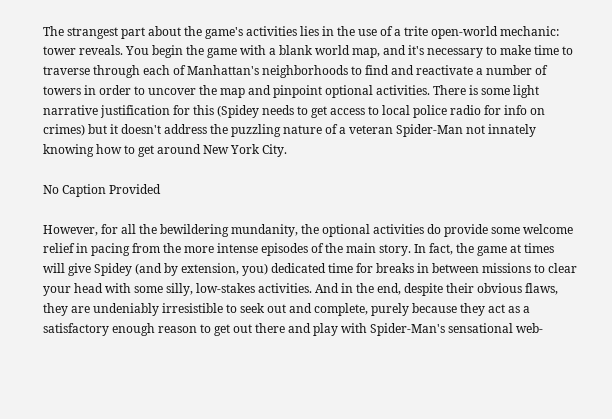The strangest part about the game's activities lies in the use of a trite open-world mechanic: tower reveals. You begin the game with a blank world map, and it's necessary to make time to traverse through each of Manhattan's neighborhoods to find and reactivate a number of towers in order to uncover the map and pinpoint optional activities. There is some light narrative justification for this (Spidey needs to get access to local police radio for info on crimes) but it doesn't address the puzzling nature of a veteran Spider-Man not innately knowing how to get around New York City.

No Caption Provided

However, for all the bewildering mundanity, the optional activities do provide some welcome relief in pacing from the more intense episodes of the main story. In fact, the game at times will give Spidey (and by extension, you) dedicated time for breaks in between missions to clear your head with some silly, low-stakes activities. And in the end, despite their obvious flaws, they are undeniably irresistible to seek out and complete, purely because they act as a satisfactory enough reason to get out there and play with Spider-Man's sensational web-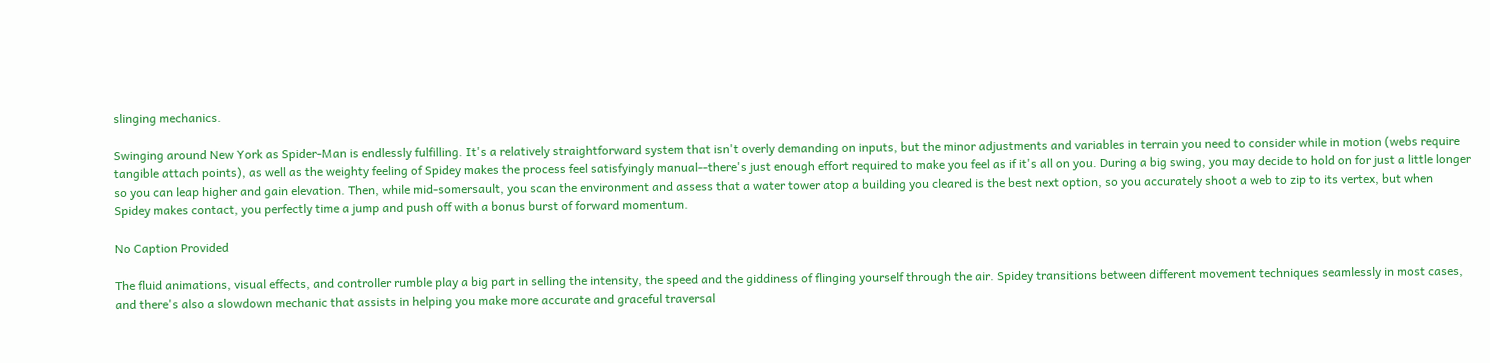slinging mechanics.

Swinging around New York as Spider-Man is endlessly fulfilling. It's a relatively straightforward system that isn't overly demanding on inputs, but the minor adjustments and variables in terrain you need to consider while in motion (webs require tangible attach points), as well as the weighty feeling of Spidey makes the process feel satisfyingly manual--there's just enough effort required to make you feel as if it's all on you. During a big swing, you may decide to hold on for just a little longer so you can leap higher and gain elevation. Then, while mid-somersault, you scan the environment and assess that a water tower atop a building you cleared is the best next option, so you accurately shoot a web to zip to its vertex, but when Spidey makes contact, you perfectly time a jump and push off with a bonus burst of forward momentum.

No Caption Provided

The fluid animations, visual effects, and controller rumble play a big part in selling the intensity, the speed and the giddiness of flinging yourself through the air. Spidey transitions between different movement techniques seamlessly in most cases, and there's also a slowdown mechanic that assists in helping you make more accurate and graceful traversal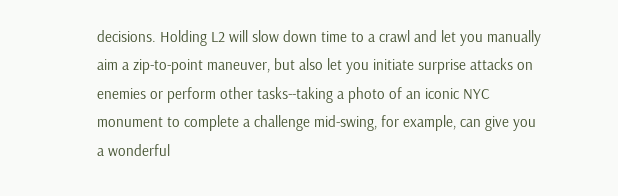decisions. Holding L2 will slow down time to a crawl and let you manually aim a zip-to-point maneuver, but also let you initiate surprise attacks on enemies or perform other tasks--taking a photo of an iconic NYC monument to complete a challenge mid-swing, for example, can give you a wonderful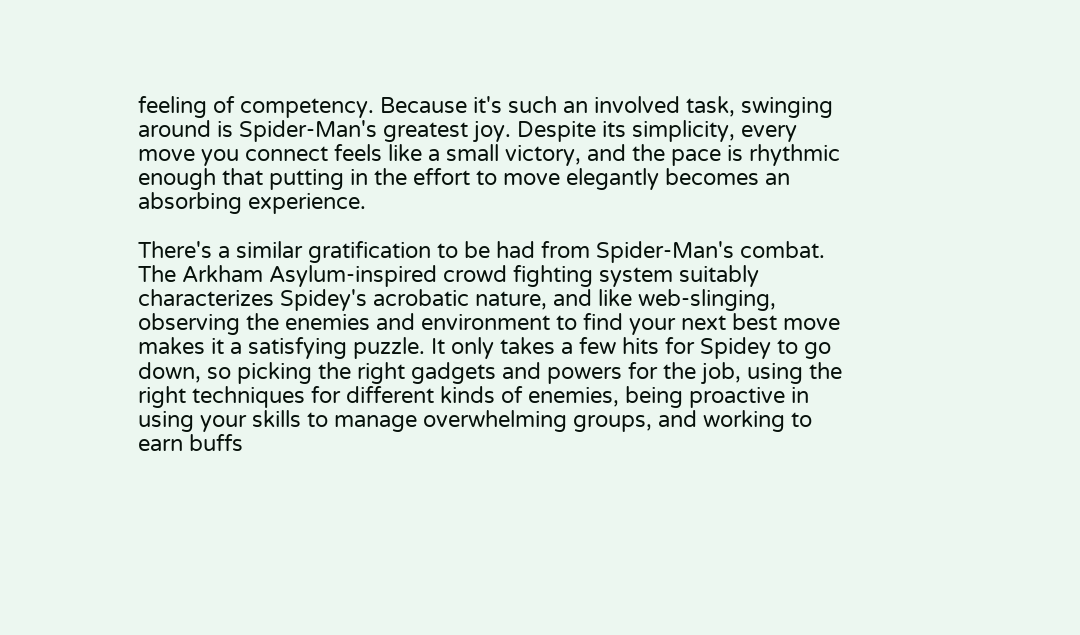feeling of competency. Because it's such an involved task, swinging around is Spider-Man's greatest joy. Despite its simplicity, every move you connect feels like a small victory, and the pace is rhythmic enough that putting in the effort to move elegantly becomes an absorbing experience.

There's a similar gratification to be had from Spider-Man's combat. The Arkham Asylum-inspired crowd fighting system suitably characterizes Spidey's acrobatic nature, and like web-slinging, observing the enemies and environment to find your next best move makes it a satisfying puzzle. It only takes a few hits for Spidey to go down, so picking the right gadgets and powers for the job, using the right techniques for different kinds of enemies, being proactive in using your skills to manage overwhelming groups, and working to earn buffs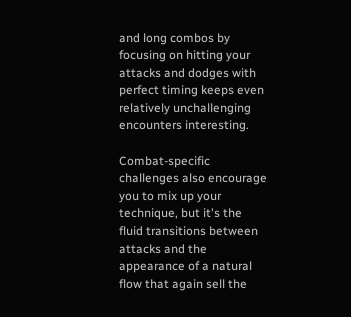and long combos by focusing on hitting your attacks and dodges with perfect timing keeps even relatively unchallenging encounters interesting.

Combat-specific challenges also encourage you to mix up your technique, but it's the fluid transitions between attacks and the appearance of a natural flow that again sell the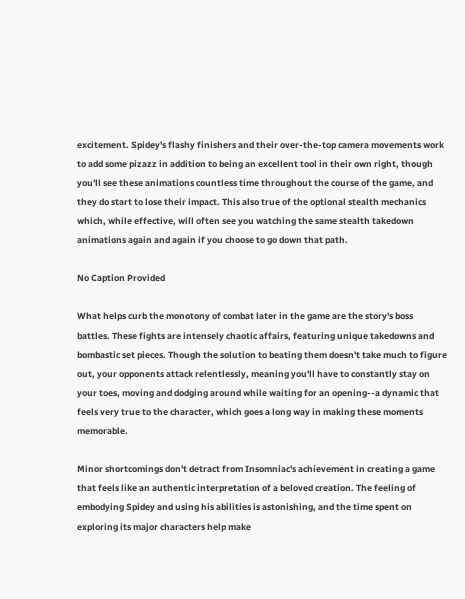excitement. Spidey's flashy finishers and their over-the-top camera movements work to add some pizazz in addition to being an excellent tool in their own right, though you'll see these animations countless time throughout the course of the game, and they do start to lose their impact. This also true of the optional stealth mechanics which, while effective, will often see you watching the same stealth takedown animations again and again if you choose to go down that path.

No Caption Provided

What helps curb the monotony of combat later in the game are the story's boss battles. These fights are intensely chaotic affairs, featuring unique takedowns and bombastic set pieces. Though the solution to beating them doesn't take much to figure out, your opponents attack relentlessly, meaning you'll have to constantly stay on your toes, moving and dodging around while waiting for an opening--a dynamic that feels very true to the character, which goes a long way in making these moments memorable.

Minor shortcomings don't detract from Insomniac's achievement in creating a game that feels like an authentic interpretation of a beloved creation. The feeling of embodying Spidey and using his abilities is astonishing, and the time spent on exploring its major characters help make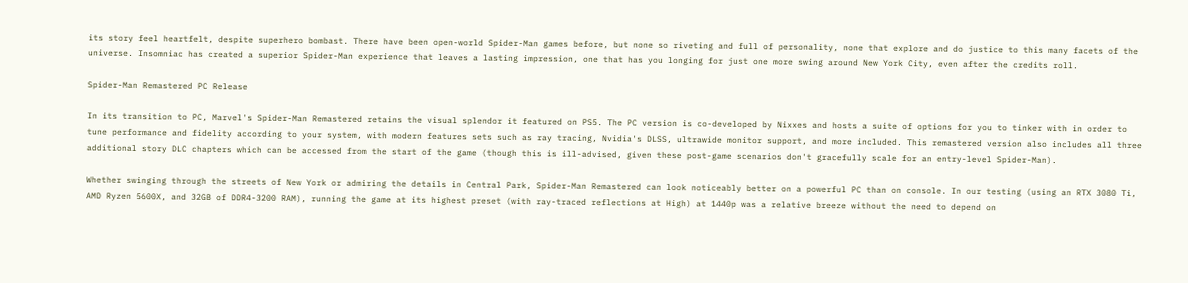its story feel heartfelt, despite superhero bombast. There have been open-world Spider-Man games before, but none so riveting and full of personality, none that explore and do justice to this many facets of the universe. Insomniac has created a superior Spider-Man experience that leaves a lasting impression, one that has you longing for just one more swing around New York City, even after the credits roll.

Spider-Man Remastered PC Release

In its transition to PC, Marvel's Spider-Man Remastered retains the visual splendor it featured on PS5. The PC version is co-developed by Nixxes and hosts a suite of options for you to tinker with in order to tune performance and fidelity according to your system, with modern features sets such as ray tracing, Nvidia's DLSS, ultrawide monitor support, and more included. This remastered version also includes all three additional story DLC chapters which can be accessed from the start of the game (though this is ill-advised, given these post-game scenarios don't gracefully scale for an entry-level Spider-Man).

Whether swinging through the streets of New York or admiring the details in Central Park, Spider-Man Remastered can look noticeably better on a powerful PC than on console. In our testing (using an RTX 3080 Ti, AMD Ryzen 5600X, and 32GB of DDR4-3200 RAM), running the game at its highest preset (with ray-traced reflections at High) at 1440p was a relative breeze without the need to depend on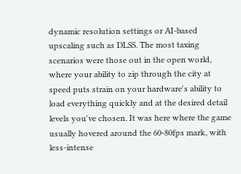dynamic resolution settings or AI-based upscaling such as DLSS. The most taxing scenarios were those out in the open world, where your ability to zip through the city at speed puts strain on your hardware's ability to load everything quickly and at the desired detail levels you've chosen. It was here where the game usually hovered around the 60-80fps mark, with less-intense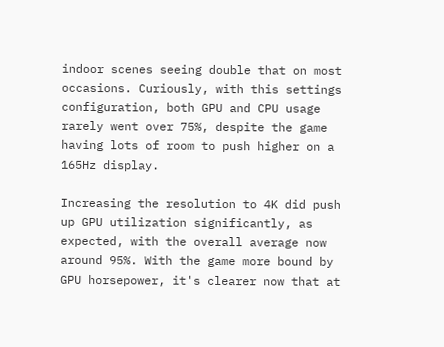indoor scenes seeing double that on most occasions. Curiously, with this settings configuration, both GPU and CPU usage rarely went over 75%, despite the game having lots of room to push higher on a 165Hz display.

Increasing the resolution to 4K did push up GPU utilization significantly, as expected, with the overall average now around 95%. With the game more bound by GPU horsepower, it's clearer now that at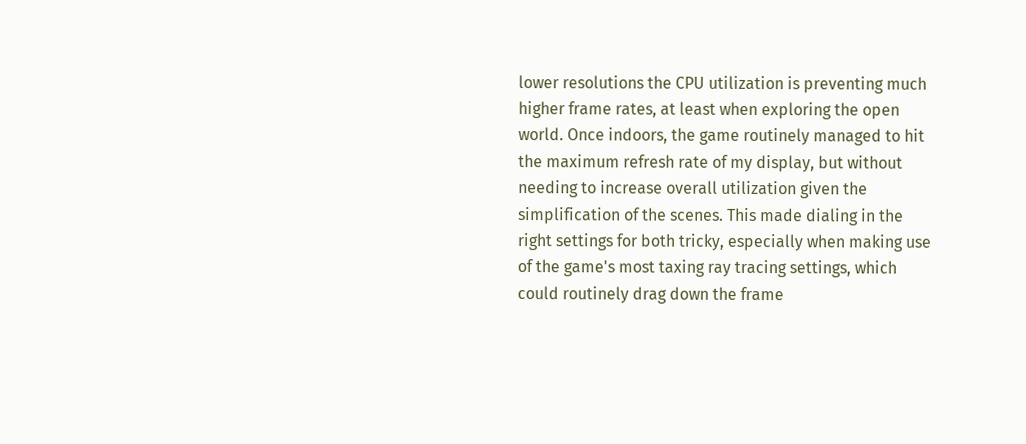lower resolutions the CPU utilization is preventing much higher frame rates, at least when exploring the open world. Once indoors, the game routinely managed to hit the maximum refresh rate of my display, but without needing to increase overall utilization given the simplification of the scenes. This made dialing in the right settings for both tricky, especially when making use of the game's most taxing ray tracing settings, which could routinely drag down the frame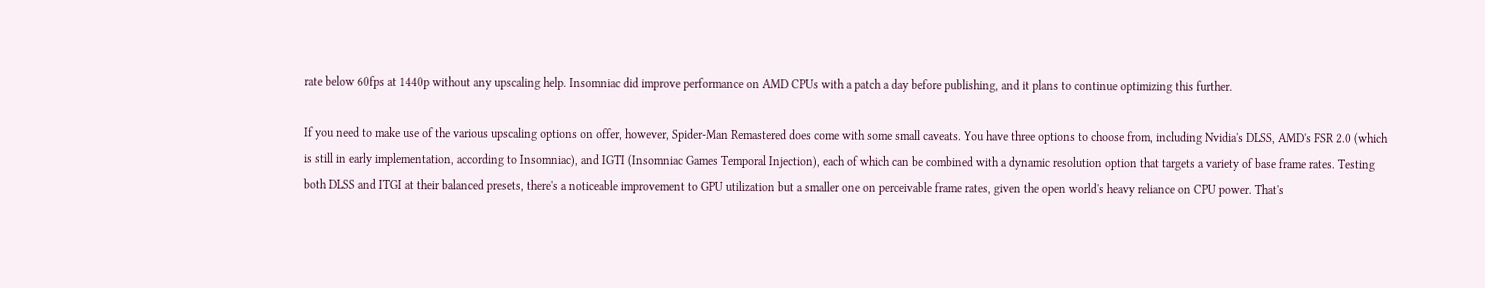rate below 60fps at 1440p without any upscaling help. Insomniac did improve performance on AMD CPUs with a patch a day before publishing, and it plans to continue optimizing this further.

If you need to make use of the various upscaling options on offer, however, Spider-Man Remastered does come with some small caveats. You have three options to choose from, including Nvidia's DLSS, AMD's FSR 2.0 (which is still in early implementation, according to Insomniac), and IGTI (Insomniac Games Temporal Injection), each of which can be combined with a dynamic resolution option that targets a variety of base frame rates. Testing both DLSS and ITGI at their balanced presets, there's a noticeable improvement to GPU utilization but a smaller one on perceivable frame rates, given the open world's heavy reliance on CPU power. That's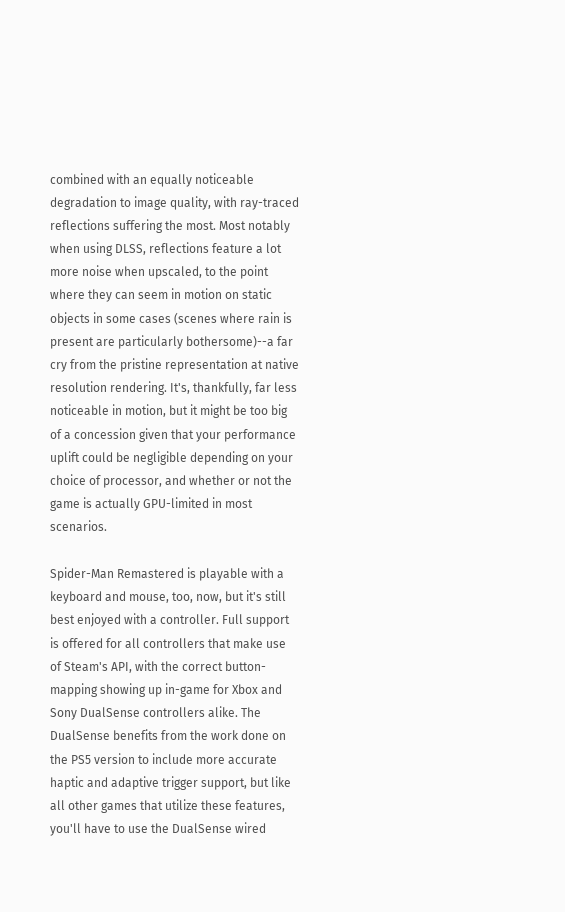combined with an equally noticeable degradation to image quality, with ray-traced reflections suffering the most. Most notably when using DLSS, reflections feature a lot more noise when upscaled, to the point where they can seem in motion on static objects in some cases (scenes where rain is present are particularly bothersome)--a far cry from the pristine representation at native resolution rendering. It's, thankfully, far less noticeable in motion, but it might be too big of a concession given that your performance uplift could be negligible depending on your choice of processor, and whether or not the game is actually GPU-limited in most scenarios.

Spider-Man Remastered is playable with a keyboard and mouse, too, now, but it's still best enjoyed with a controller. Full support is offered for all controllers that make use of Steam's API, with the correct button-mapping showing up in-game for Xbox and Sony DualSense controllers alike. The DualSense benefits from the work done on the PS5 version to include more accurate haptic and adaptive trigger support, but like all other games that utilize these features, you'll have to use the DualSense wired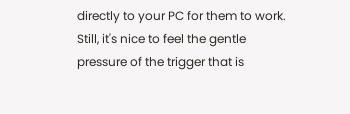directly to your PC for them to work. Still, it's nice to feel the gentle pressure of the trigger that is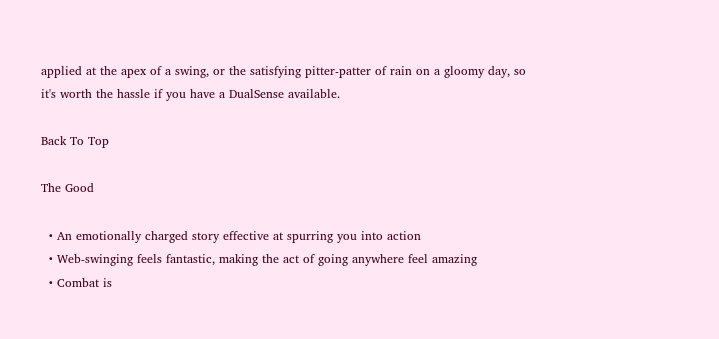applied at the apex of a swing, or the satisfying pitter-patter of rain on a gloomy day, so it's worth the hassle if you have a DualSense available.

Back To Top

The Good

  • An emotionally charged story effective at spurring you into action
  • Web-swinging feels fantastic, making the act of going anywhere feel amazing
  • Combat is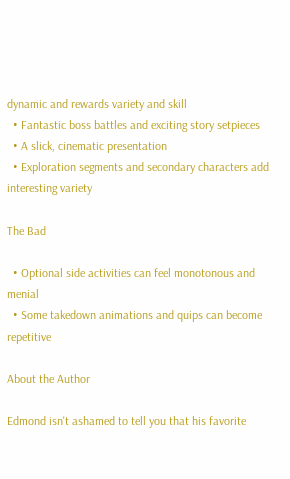dynamic and rewards variety and skill
  • Fantastic boss battles and exciting story setpieces
  • A slick, cinematic presentation
  • Exploration segments and secondary characters add interesting variety

The Bad

  • Optional side activities can feel monotonous and menial
  • Some takedown animations and quips can become repetitive

About the Author

Edmond isn't ashamed to tell you that his favorite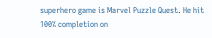superhero game is Marvel Puzzle Quest. He hit 100% completion on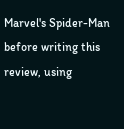Marvel's Spider-Man before writing this review, using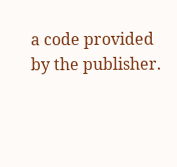a code provided by the publisher.